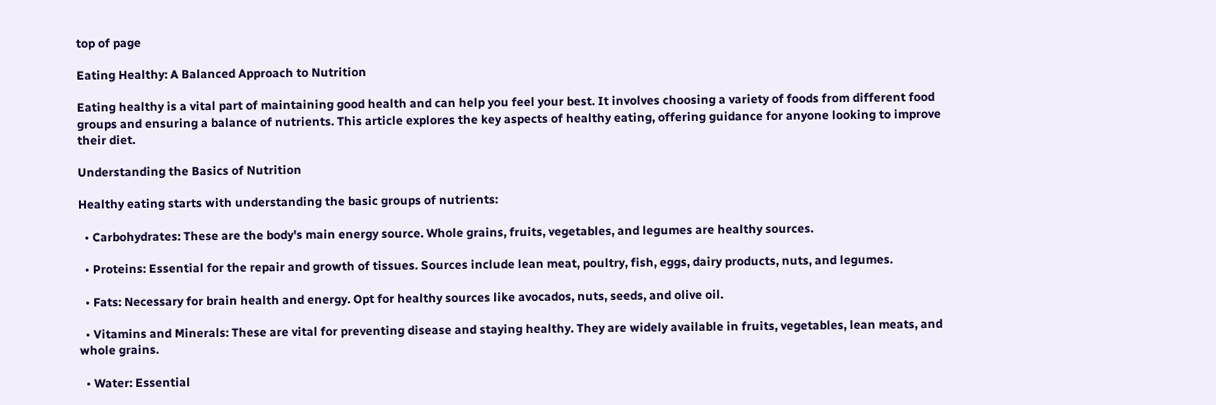top of page

Eating Healthy: A Balanced Approach to Nutrition

Eating healthy is a vital part of maintaining good health and can help you feel your best. It involves choosing a variety of foods from different food groups and ensuring a balance of nutrients. This article explores the key aspects of healthy eating, offering guidance for anyone looking to improve their diet.

Understanding the Basics of Nutrition

Healthy eating starts with understanding the basic groups of nutrients:

  • Carbohydrates: These are the body's main energy source. Whole grains, fruits, vegetables, and legumes are healthy sources.

  • Proteins: Essential for the repair and growth of tissues. Sources include lean meat, poultry, fish, eggs, dairy products, nuts, and legumes.

  • Fats: Necessary for brain health and energy. Opt for healthy sources like avocados, nuts, seeds, and olive oil.

  • Vitamins and Minerals: These are vital for preventing disease and staying healthy. They are widely available in fruits, vegetables, lean meats, and whole grains.

  • Water: Essential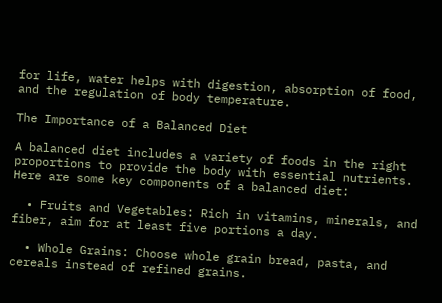for life, water helps with digestion, absorption of food, and the regulation of body temperature.

The Importance of a Balanced Diet

A balanced diet includes a variety of foods in the right proportions to provide the body with essential nutrients. Here are some key components of a balanced diet:

  • Fruits and Vegetables: Rich in vitamins, minerals, and fiber, aim for at least five portions a day.

  • Whole Grains: Choose whole grain bread, pasta, and cereals instead of refined grains.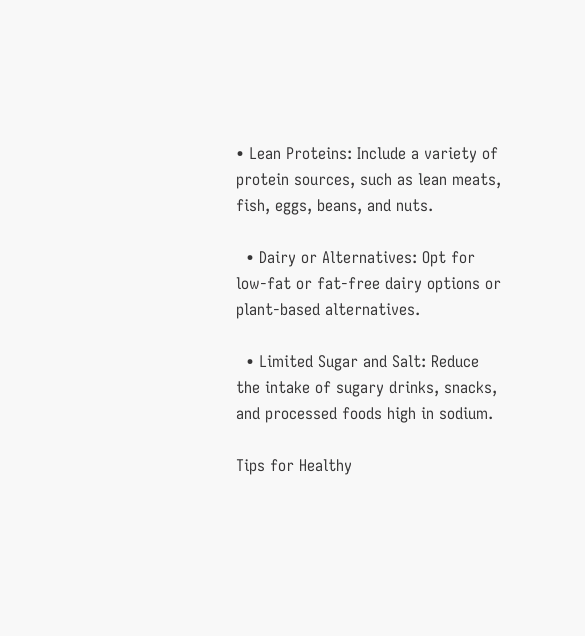• Lean Proteins: Include a variety of protein sources, such as lean meats, fish, eggs, beans, and nuts.

  • Dairy or Alternatives: Opt for low-fat or fat-free dairy options or plant-based alternatives.

  • Limited Sugar and Salt: Reduce the intake of sugary drinks, snacks, and processed foods high in sodium.

Tips for Healthy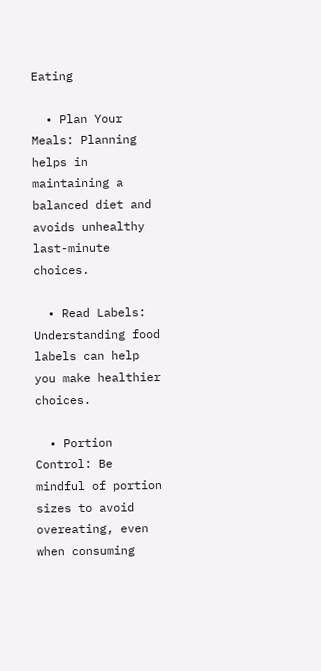Eating

  • Plan Your Meals: Planning helps in maintaining a balanced diet and avoids unhealthy last-minute choices.

  • Read Labels: Understanding food labels can help you make healthier choices.

  • Portion Control: Be mindful of portion sizes to avoid overeating, even when consuming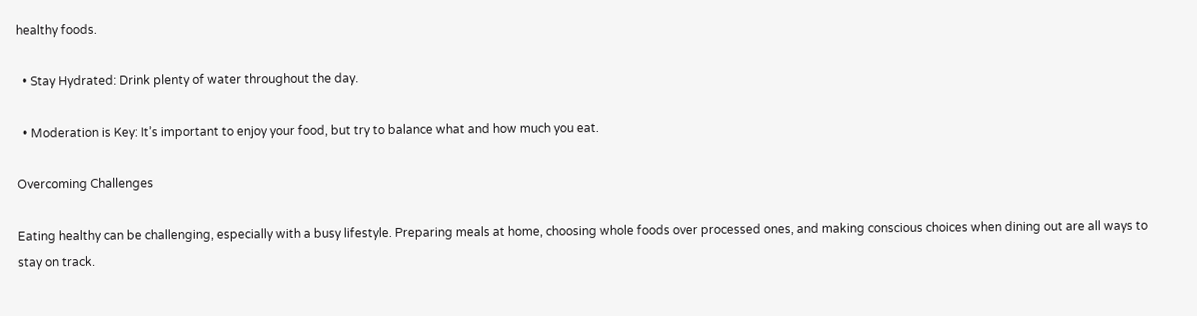healthy foods.

  • Stay Hydrated: Drink plenty of water throughout the day.

  • Moderation is Key: It’s important to enjoy your food, but try to balance what and how much you eat.

Overcoming Challenges

Eating healthy can be challenging, especially with a busy lifestyle. Preparing meals at home, choosing whole foods over processed ones, and making conscious choices when dining out are all ways to stay on track.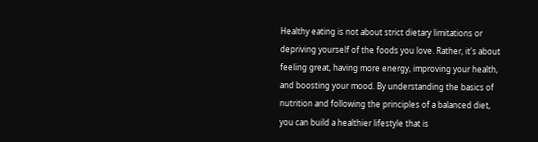Healthy eating is not about strict dietary limitations or depriving yourself of the foods you love. Rather, it's about feeling great, having more energy, improving your health, and boosting your mood. By understanding the basics of nutrition and following the principles of a balanced diet, you can build a healthier lifestyle that is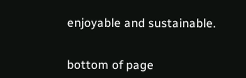enjoyable and sustainable.


bottom of page